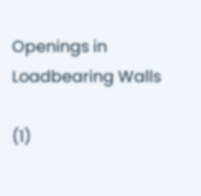Openings in Loadbearing Walls

(1)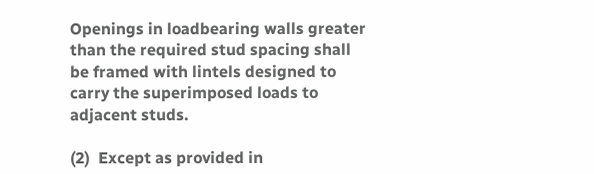Openings in loadbearing walls greater than the required stud spacing shall be framed with lintels designed to carry the superimposed loads to adjacent studs.

(2)  Except as provided in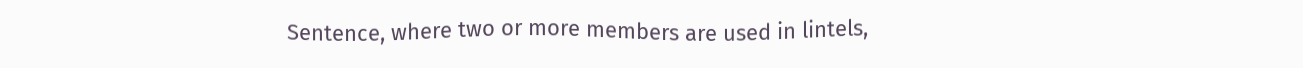Sentence, where two or more members are used in lintels,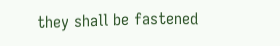they shall be fastened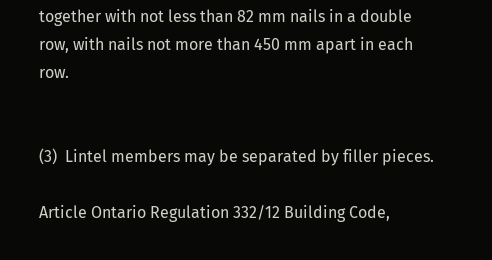together with not less than 82 mm nails in a double row, with nails not more than 450 mm apart in each row.


(3)  Lintel members may be separated by filler pieces.

Article Ontario Regulation 332/12 Building Code,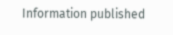Information published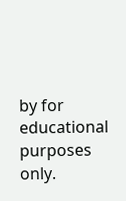by for educational purposes only.